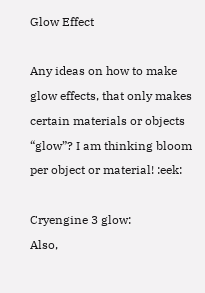Glow Effect

Any ideas on how to make glow effects, that only makes certain materials or objects “glow”? I am thinking bloom per object or material! :eek:

Cryengine 3 glow:
Also,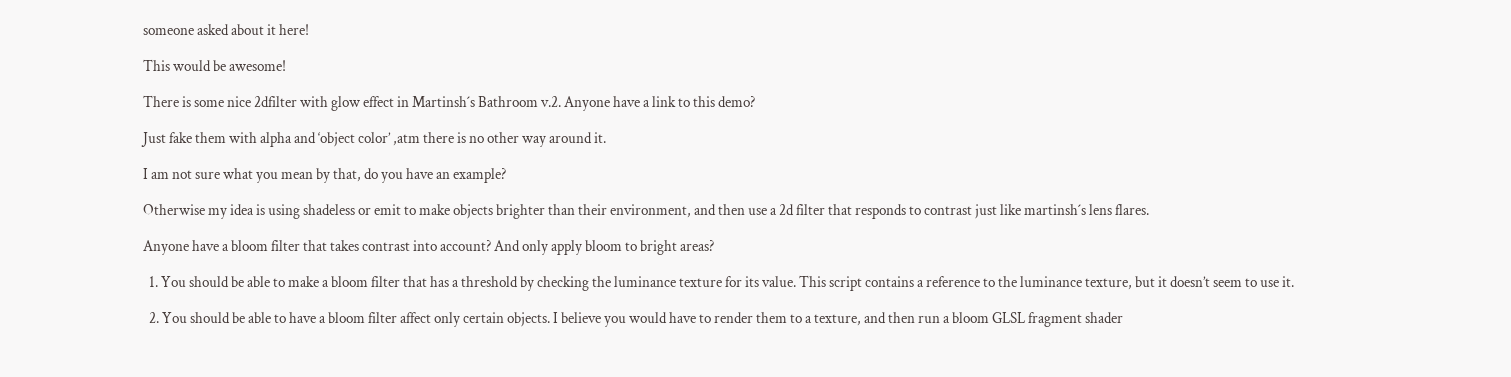someone asked about it here!

This would be awesome!

There is some nice 2dfilter with glow effect in Martinsh´s Bathroom v.2. Anyone have a link to this demo?

Just fake them with alpha and ‘object color’ ,atm there is no other way around it.

I am not sure what you mean by that, do you have an example?

Otherwise my idea is using shadeless or emit to make objects brighter than their environment, and then use a 2d filter that responds to contrast just like martinsh´s lens flares.

Anyone have a bloom filter that takes contrast into account? And only apply bloom to bright areas?

  1. You should be able to make a bloom filter that has a threshold by checking the luminance texture for its value. This script contains a reference to the luminance texture, but it doesn’t seem to use it.

  2. You should be able to have a bloom filter affect only certain objects. I believe you would have to render them to a texture, and then run a bloom GLSL fragment shader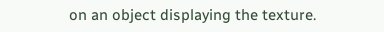on an object displaying the texture.